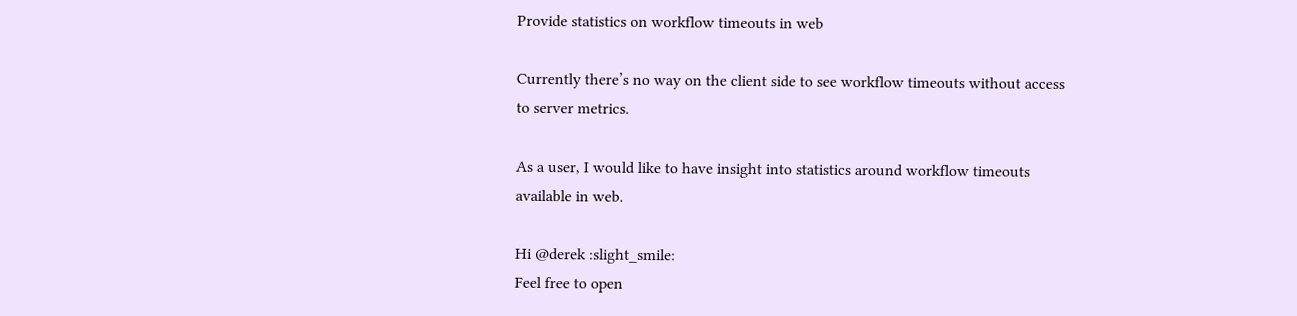Provide statistics on workflow timeouts in web

Currently there’s no way on the client side to see workflow timeouts without access to server metrics.

As a user, I would like to have insight into statistics around workflow timeouts available in web.

Hi @derek :slight_smile:
Feel free to open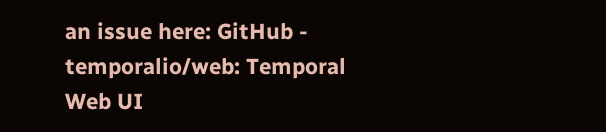an issue here: GitHub - temporalio/web: Temporal Web UI